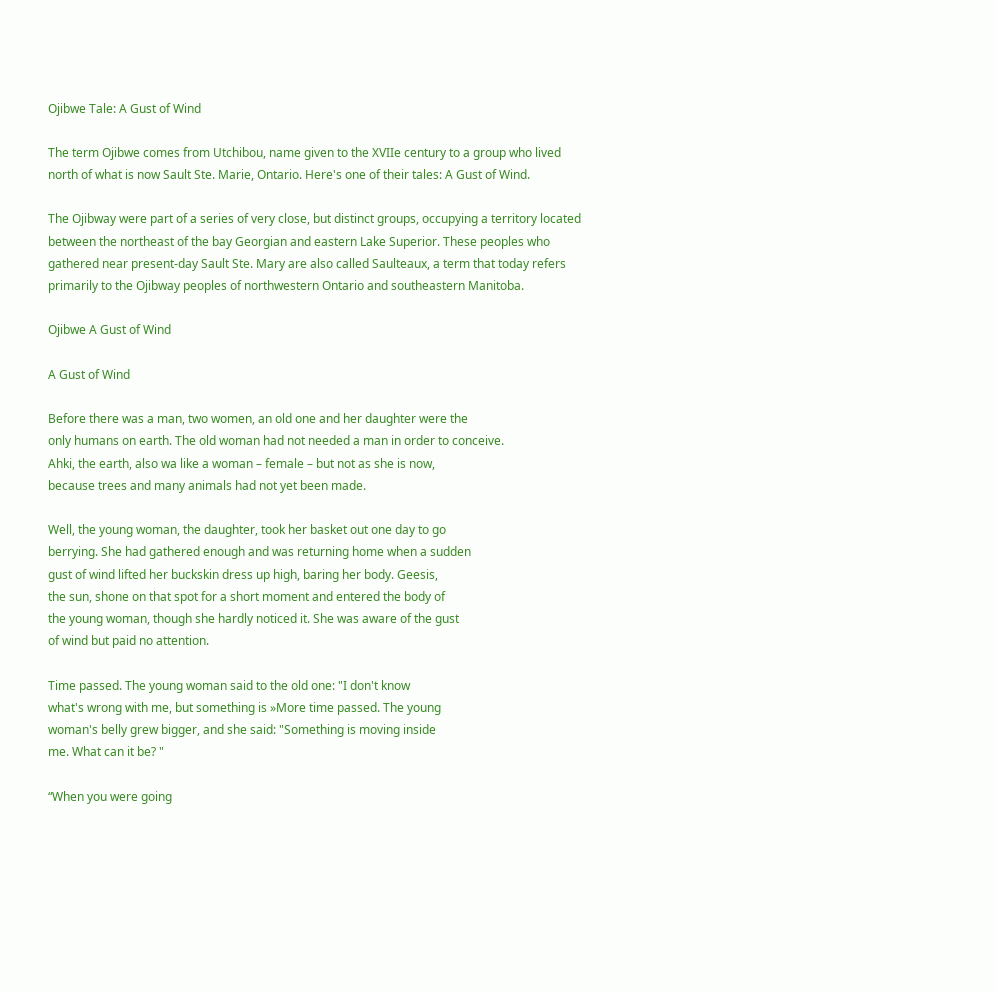Ojibwe Tale: A Gust of Wind

The term Ojibwe comes from Utchibou, name given to the XVIIe century to a group who lived north of what is now Sault Ste. Marie, Ontario. Here's one of their tales: A Gust of Wind.

The Ojibway were part of a series of very close, but distinct groups, occupying a territory located between the northeast of the bay Georgian and eastern Lake Superior. These peoples who gathered near present-day Sault Ste. Mary are also called Saulteaux, a term that today refers primarily to the Ojibway peoples of northwestern Ontario and southeastern Manitoba.

Ojibwe A Gust of Wind

A Gust of Wind

Before there was a man, two women, an old one and her daughter were the
only humans on earth. The old woman had not needed a man in order to conceive.
Ahki, the earth, also wa like a woman – female – but not as she is now,
because trees and many animals had not yet been made.

Well, the young woman, the daughter, took her basket out one day to go
berrying. She had gathered enough and was returning home when a sudden
gust of wind lifted her buckskin dress up high, baring her body. Geesis,
the sun, shone on that spot for a short moment and entered the body of
the young woman, though she hardly noticed it. She was aware of the gust
of wind but paid no attention.

Time passed. The young woman said to the old one: "I don't know
what's wrong with me, but something is »More time passed. The young
woman's belly grew bigger, and she said: "Something is moving inside
me. What can it be? "

“When you were going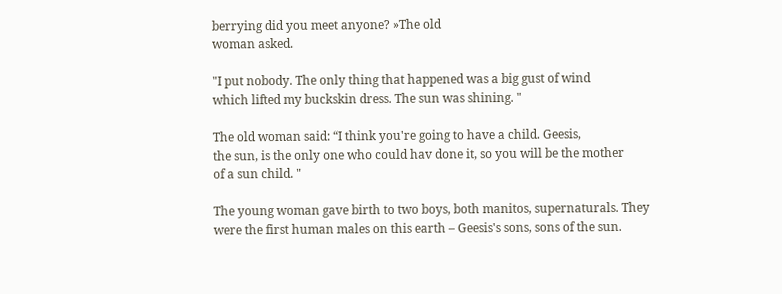berrying did you meet anyone? »The old
woman asked.

"I put nobody. The only thing that happened was a big gust of wind
which lifted my buckskin dress. The sun was shining. "

The old woman said: “I think you're going to have a child. Geesis,
the sun, is the only one who could hav done it, so you will be the mother
of a sun child. "

The young woman gave birth to two boys, both manitos, supernaturals. They
were the first human males on this earth – Geesis's sons, sons of the sun.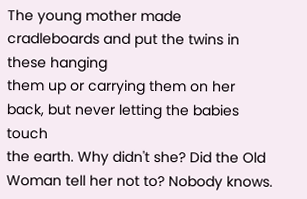The young mother made cradleboards and put the twins in these hanging
them up or carrying them on her back, but never letting the babies touch
the earth. Why didn't she? Did the Old Woman tell her not to? Nobody knows.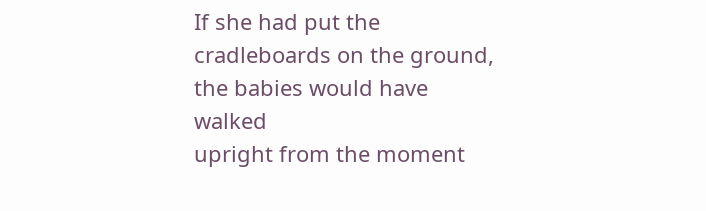If she had put the cradleboards on the ground, the babies would have walked
upright from the moment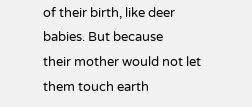of their birth, like deer babies. But because
their mother would not let them touch earth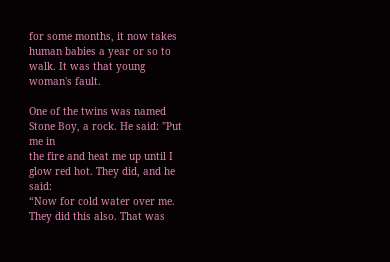for some months, it now takes
human babies a year or so to walk. It was that young woman's fault.

One of the twins was named Stone Boy, a rock. He said: "Put me in
the fire and heat me up until I glow red hot. They did, and he said:
“Now for cold water over me. They did this also. That was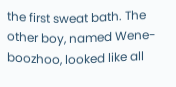the first sweat bath. The other boy, named Wene-boozhoo, looked like all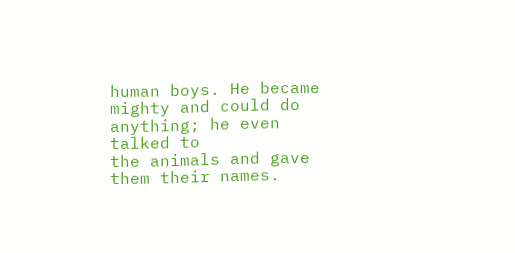human boys. He became mighty and could do anything; he even talked to
the animals and gave them their names.